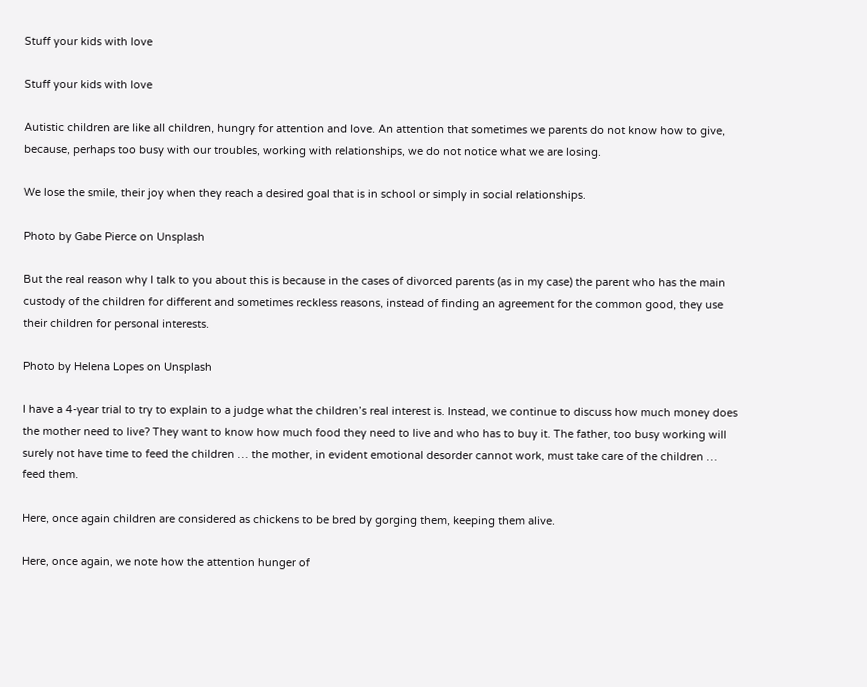Stuff your kids with love

Stuff your kids with love

Autistic children are like all children, hungry for attention and love. An attention that sometimes we parents do not know how to give, because, perhaps too busy with our troubles, working with relationships, we do not notice what we are losing.

We lose the smile, their joy when they reach a desired goal that is in school or simply in social relationships.

Photo by Gabe Pierce on Unsplash

But the real reason why I talk to you about this is because in the cases of divorced parents (as in my case) the parent who has the main custody of the children for different and sometimes reckless reasons, instead of finding an agreement for the common good, they use their children for personal interests.

Photo by Helena Lopes on Unsplash

I have a 4-year trial to try to explain to a judge what the children’s real interest is. Instead, we continue to discuss how much money does the mother need to live? They want to know how much food they need to live and who has to buy it. The father, too busy working will surely not have time to feed the children … the mother, in evident emotional desorder cannot work, must take care of the children … feed them.

Here, once again children are considered as chickens to be bred by gorging them, keeping them alive.

Here, once again, we note how the attention hunger of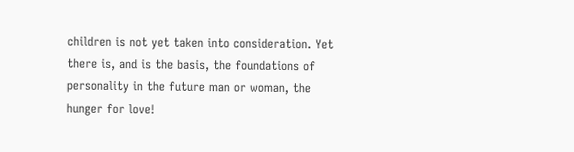children is not yet taken into consideration. Yet there is, and is the basis, the foundations of personality in the future man or woman, the hunger for love!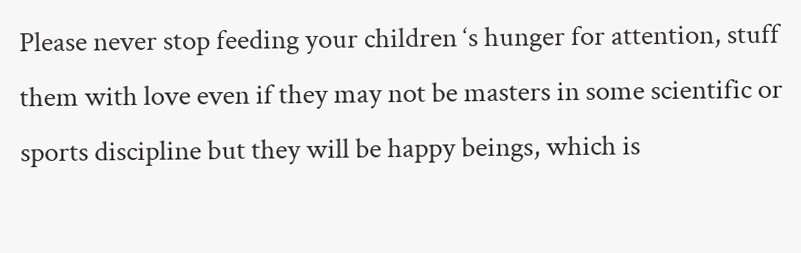Please never stop feeding your children ‘s hunger for attention, stuff them with love even if they may not be masters in some scientific or sports discipline but they will be happy beings, which is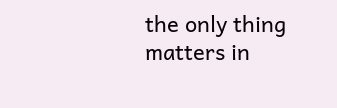the only thing matters in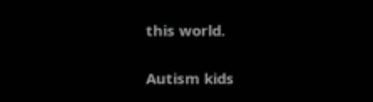this world.

Autism kids